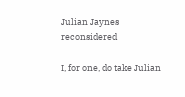Julian Jaynes reconsidered

I, for one, do take Julian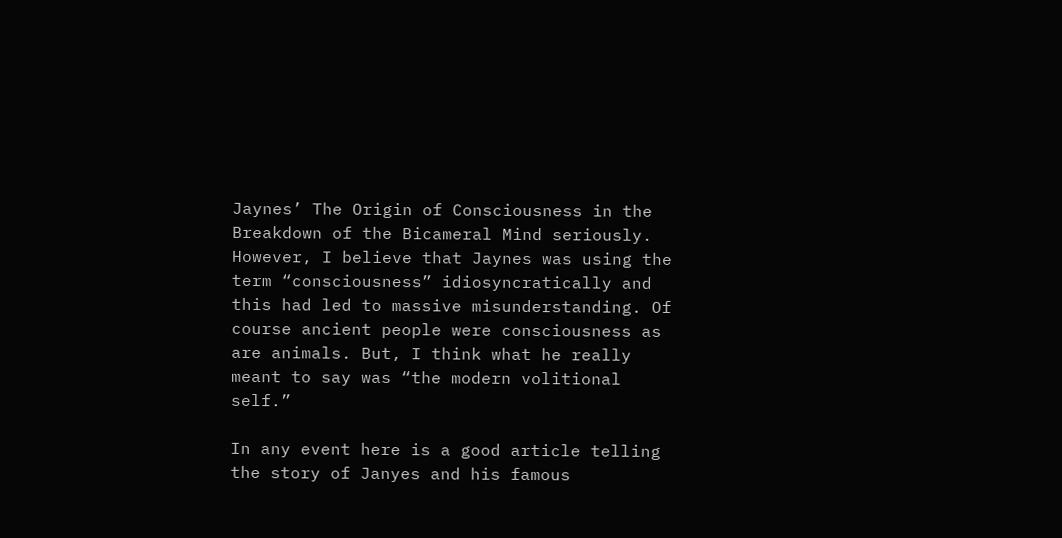Jaynes’ The Origin of Consciousness in the Breakdown of the Bicameral Mind seriously. However, I believe that Jaynes was using the term “consciousness” idiosyncratically and this had led to massive misunderstanding. Of course ancient people were consciousness as are animals. But, I think what he really meant to say was “the modern volitional self.”

In any event here is a good article telling the story of Janyes and his famous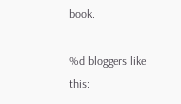book.

%d bloggers like this: